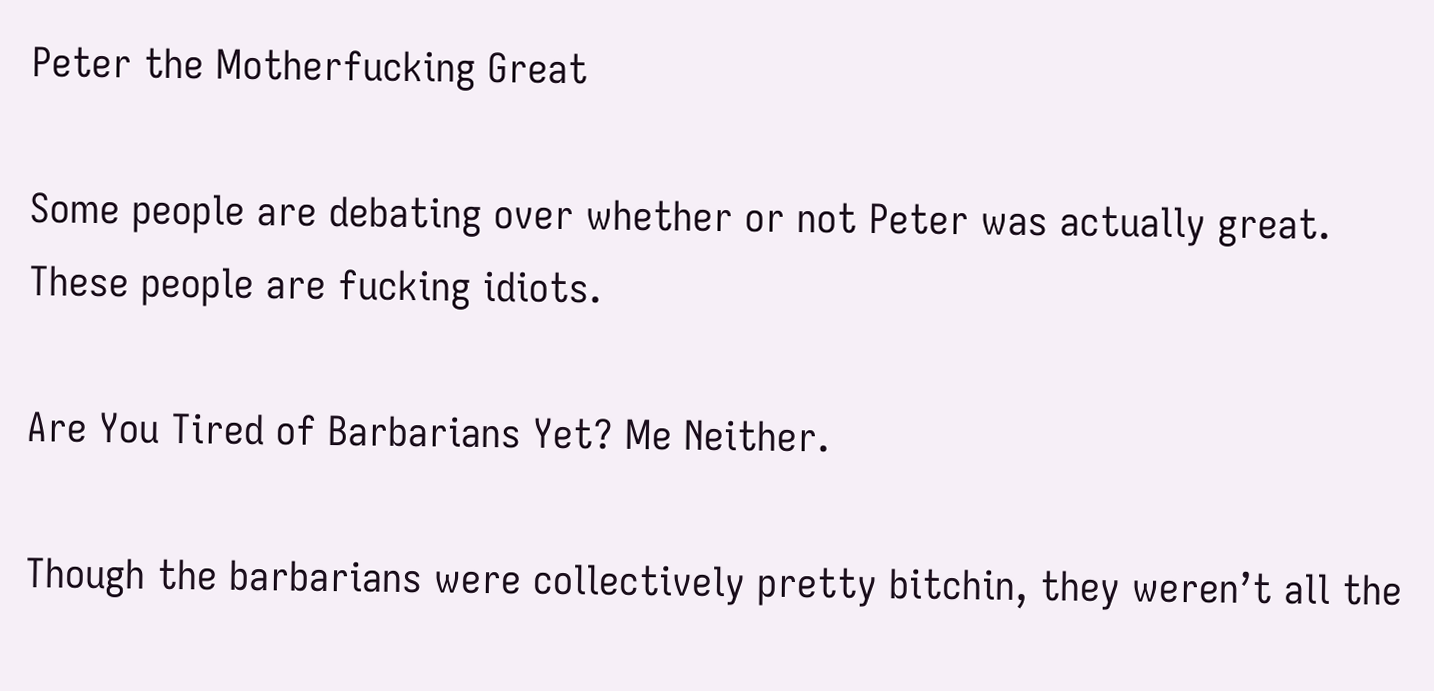Peter the Motherfucking Great

Some people are debating over whether or not Peter was actually great. These people are fucking idiots.

Are You Tired of Barbarians Yet? Me Neither.

Though the barbarians were collectively pretty bitchin, they weren’t all the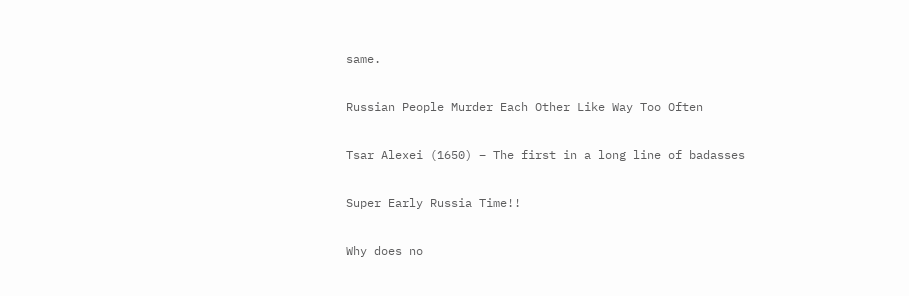same.

Russian People Murder Each Other Like Way Too Often

Tsar Alexei (1650) – The first in a long line of badasses

Super Early Russia Time!!

Why does no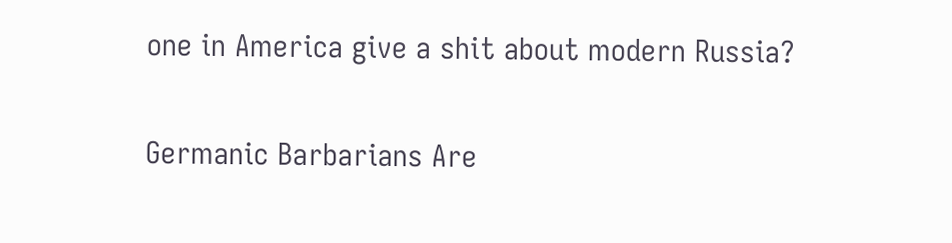one in America give a shit about modern Russia?

Germanic Barbarians Are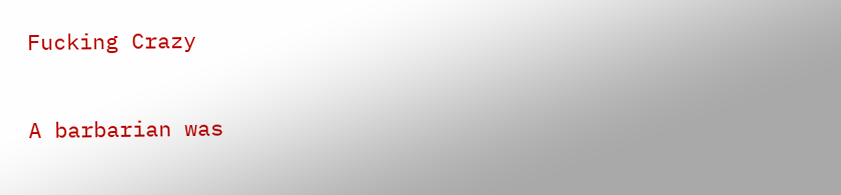Fucking Crazy

A barbarian was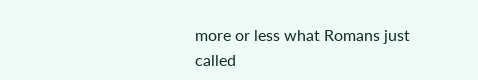more or less what Romans just called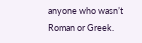anyone who wasn’t Roman or Greek.